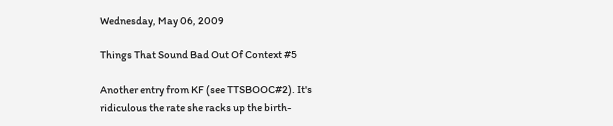Wednesday, May 06, 2009

Things That Sound Bad Out Of Context #5

Another entry from KF (see TTSBOOC#2). It's ridiculous the rate she racks up the birth-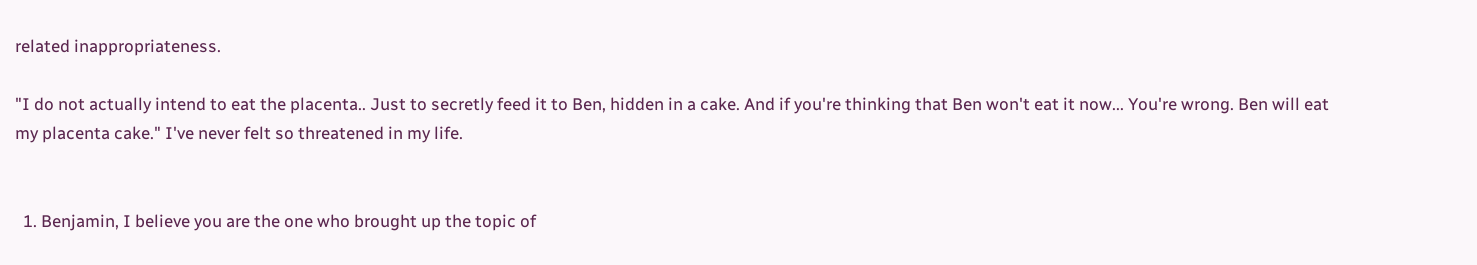related inappropriateness.

"I do not actually intend to eat the placenta.. Just to secretly feed it to Ben, hidden in a cake. And if you're thinking that Ben won't eat it now... You're wrong. Ben will eat my placenta cake." I've never felt so threatened in my life.


  1. Benjamin, I believe you are the one who brought up the topic of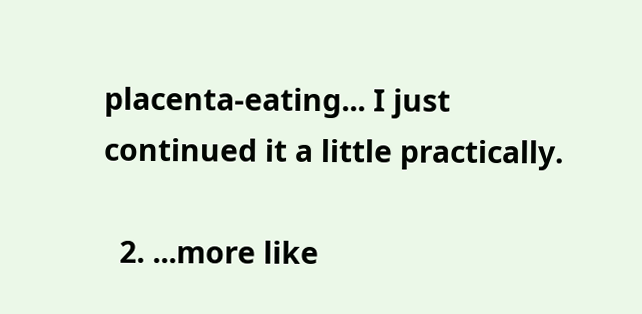placenta-eating... I just continued it a little practically.

  2. ...more like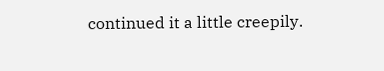continued it a little creepily.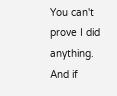You can't prove I did anything. And if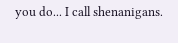you do... I call shenanigans.